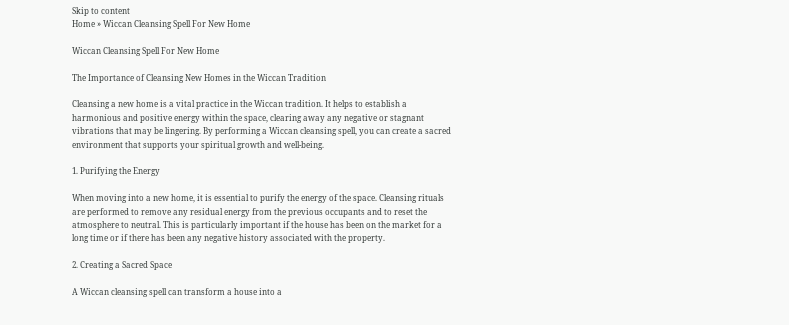Skip to content
Home » Wiccan Cleansing Spell For New Home

Wiccan Cleansing Spell For New Home

The Importance of Cleansing New Homes in the Wiccan Tradition

Cleansing a new home is a vital practice in the Wiccan tradition. It helps to establish a harmonious and positive energy within the space, clearing away any negative or stagnant vibrations that may be lingering. By performing a Wiccan cleansing spell, you can create a sacred environment that supports your spiritual growth and well-being.

1. Purifying the Energy

When moving into a new home, it is essential to purify the energy of the space. Cleansing rituals are performed to remove any residual energy from the previous occupants and to reset the atmosphere to neutral. This is particularly important if the house has been on the market for a long time or if there has been any negative history associated with the property.

2. Creating a Sacred Space

A Wiccan cleansing spell can transform a house into a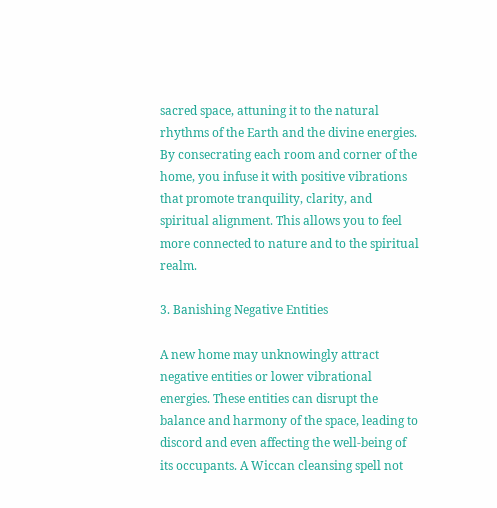sacred space, attuning it to the natural rhythms of the Earth and the divine energies. By consecrating each room and corner of the home, you infuse it with positive vibrations that promote tranquility, clarity, and spiritual alignment. This allows you to feel more connected to nature and to the spiritual realm.

3. Banishing Negative Entities

A new home may unknowingly attract negative entities or lower vibrational energies. These entities can disrupt the balance and harmony of the space, leading to discord and even affecting the well-being of its occupants. A Wiccan cleansing spell not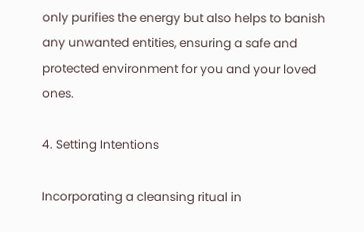only purifies the energy but also helps to banish any unwanted entities, ensuring a safe and protected environment for you and your loved ones.

4. Setting Intentions

Incorporating a cleansing ritual in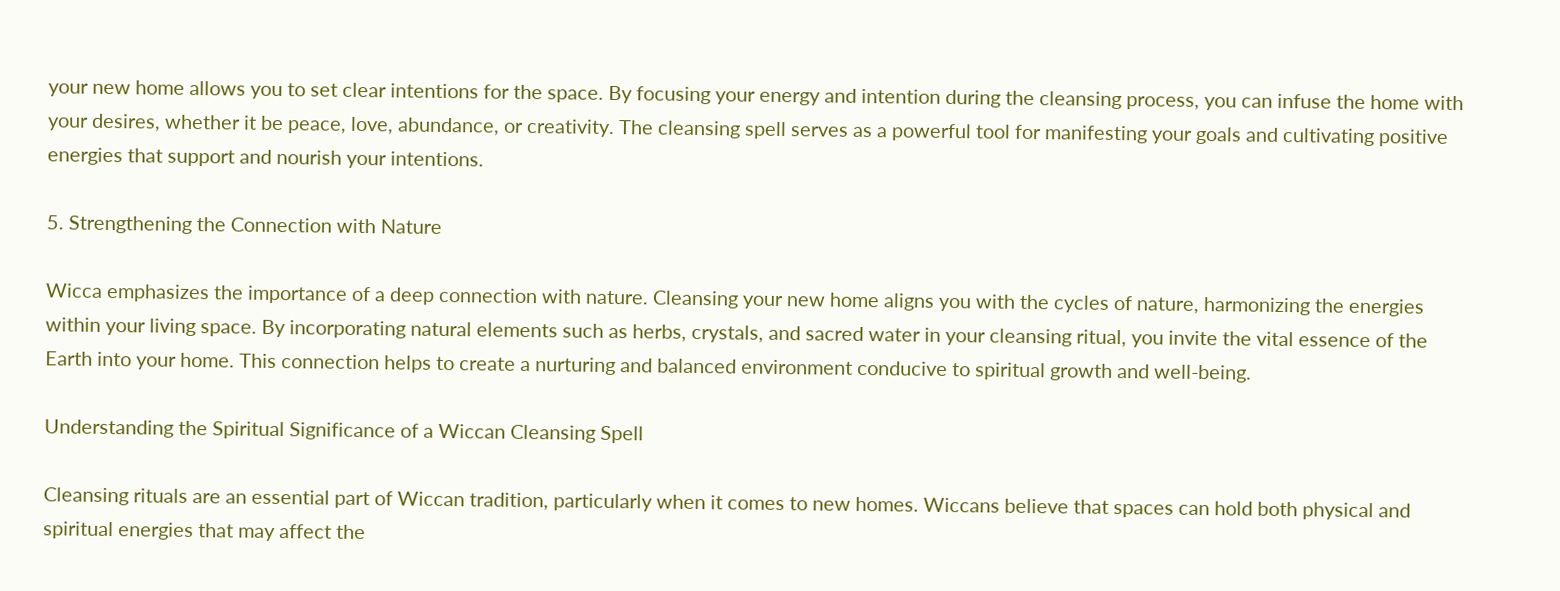your new home allows you to set clear intentions for the space. By focusing your energy and intention during the cleansing process, you can infuse the home with your desires, whether it be peace, love, abundance, or creativity. The cleansing spell serves as a powerful tool for manifesting your goals and cultivating positive energies that support and nourish your intentions.

5. Strengthening the Connection with Nature

Wicca emphasizes the importance of a deep connection with nature. Cleansing your new home aligns you with the cycles of nature, harmonizing the energies within your living space. By incorporating natural elements such as herbs, crystals, and sacred water in your cleansing ritual, you invite the vital essence of the Earth into your home. This connection helps to create a nurturing and balanced environment conducive to spiritual growth and well-being.

Understanding the Spiritual Significance of a Wiccan Cleansing Spell

Cleansing rituals are an essential part of Wiccan tradition, particularly when it comes to new homes. Wiccans believe that spaces can hold both physical and spiritual energies that may affect the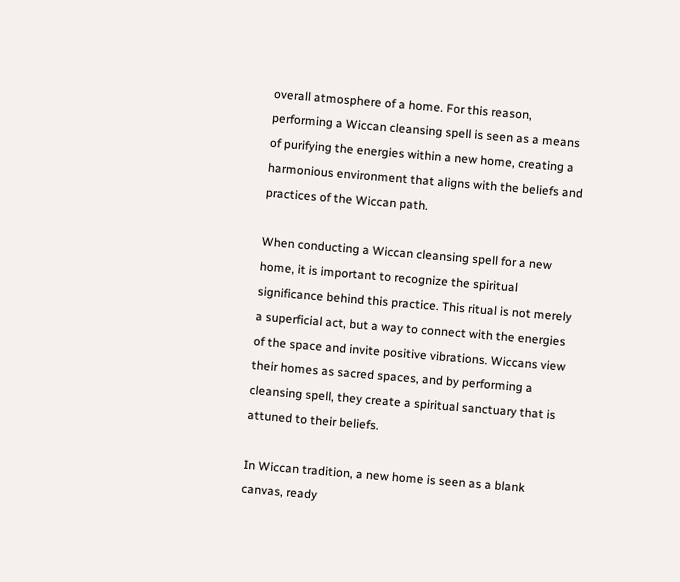overall atmosphere of a home. For this reason, performing a Wiccan cleansing spell is seen as a means of purifying the energies within a new home, creating a harmonious environment that aligns with the beliefs and practices of the Wiccan path.

When conducting a Wiccan cleansing spell for a new home, it is important to recognize the spiritual significance behind this practice. This ritual is not merely a superficial act, but a way to connect with the energies of the space and invite positive vibrations. Wiccans view their homes as sacred spaces, and by performing a cleansing spell, they create a spiritual sanctuary that is attuned to their beliefs.

In Wiccan tradition, a new home is seen as a blank canvas, ready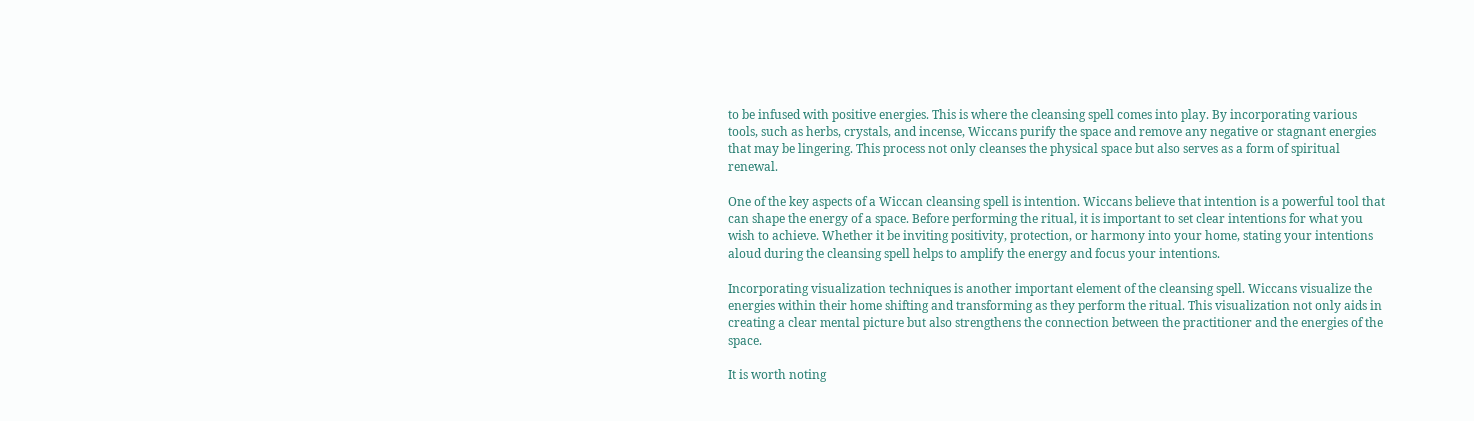to be infused with positive energies. This is where the cleansing spell comes into play. By incorporating various tools, such as herbs, crystals, and incense, Wiccans purify the space and remove any negative or stagnant energies that may be lingering. This process not only cleanses the physical space but also serves as a form of spiritual renewal.

One of the key aspects of a Wiccan cleansing spell is intention. Wiccans believe that intention is a powerful tool that can shape the energy of a space. Before performing the ritual, it is important to set clear intentions for what you wish to achieve. Whether it be inviting positivity, protection, or harmony into your home, stating your intentions aloud during the cleansing spell helps to amplify the energy and focus your intentions.

Incorporating visualization techniques is another important element of the cleansing spell. Wiccans visualize the energies within their home shifting and transforming as they perform the ritual. This visualization not only aids in creating a clear mental picture but also strengthens the connection between the practitioner and the energies of the space.

It is worth noting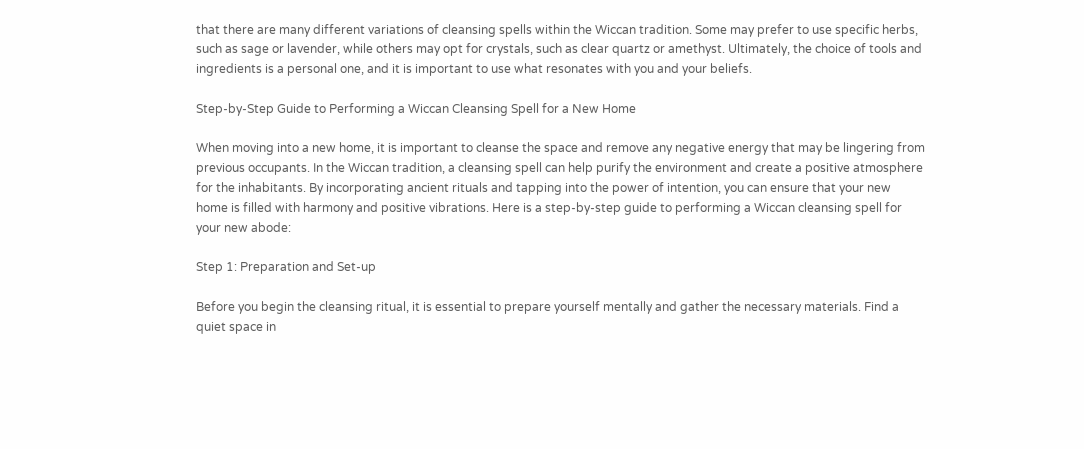that there are many different variations of cleansing spells within the Wiccan tradition. Some may prefer to use specific herbs, such as sage or lavender, while others may opt for crystals, such as clear quartz or amethyst. Ultimately, the choice of tools and ingredients is a personal one, and it is important to use what resonates with you and your beliefs.

Step-by-Step Guide to Performing a Wiccan Cleansing Spell for a New Home

When moving into a new home, it is important to cleanse the space and remove any negative energy that may be lingering from previous occupants. In the Wiccan tradition, a cleansing spell can help purify the environment and create a positive atmosphere for the inhabitants. By incorporating ancient rituals and tapping into the power of intention, you can ensure that your new home is filled with harmony and positive vibrations. Here is a step-by-step guide to performing a Wiccan cleansing spell for your new abode:

Step 1: Preparation and Set-up

Before you begin the cleansing ritual, it is essential to prepare yourself mentally and gather the necessary materials. Find a quiet space in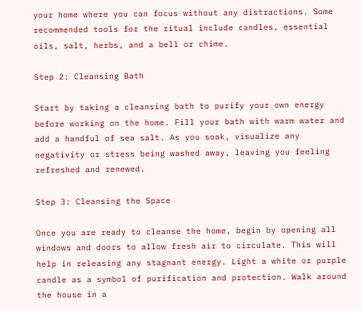your home where you can focus without any distractions. Some recommended tools for the ritual include candles, essential oils, salt, herbs, and a bell or chime.

Step 2: Cleansing Bath

Start by taking a cleansing bath to purify your own energy before working on the home. Fill your bath with warm water and add a handful of sea salt. As you soak, visualize any negativity or stress being washed away, leaving you feeling refreshed and renewed.

Step 3: Cleansing the Space

Once you are ready to cleanse the home, begin by opening all windows and doors to allow fresh air to circulate. This will help in releasing any stagnant energy. Light a white or purple candle as a symbol of purification and protection. Walk around the house in a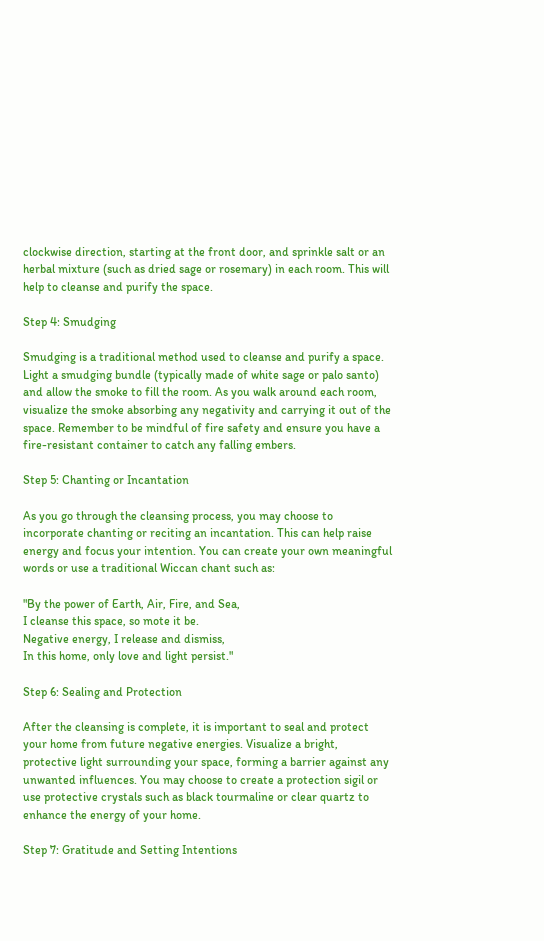clockwise direction, starting at the front door, and sprinkle salt or an herbal mixture (such as dried sage or rosemary) in each room. This will help to cleanse and purify the space.

Step 4: Smudging

Smudging is a traditional method used to cleanse and purify a space. Light a smudging bundle (typically made of white sage or palo santo) and allow the smoke to fill the room. As you walk around each room, visualize the smoke absorbing any negativity and carrying it out of the space. Remember to be mindful of fire safety and ensure you have a fire-resistant container to catch any falling embers.

Step 5: Chanting or Incantation

As you go through the cleansing process, you may choose to incorporate chanting or reciting an incantation. This can help raise energy and focus your intention. You can create your own meaningful words or use a traditional Wiccan chant such as:

"By the power of Earth, Air, Fire, and Sea,
I cleanse this space, so mote it be.
Negative energy, I release and dismiss,
In this home, only love and light persist."

Step 6: Sealing and Protection

After the cleansing is complete, it is important to seal and protect your home from future negative energies. Visualize a bright, protective light surrounding your space, forming a barrier against any unwanted influences. You may choose to create a protection sigil or use protective crystals such as black tourmaline or clear quartz to enhance the energy of your home.

Step 7: Gratitude and Setting Intentions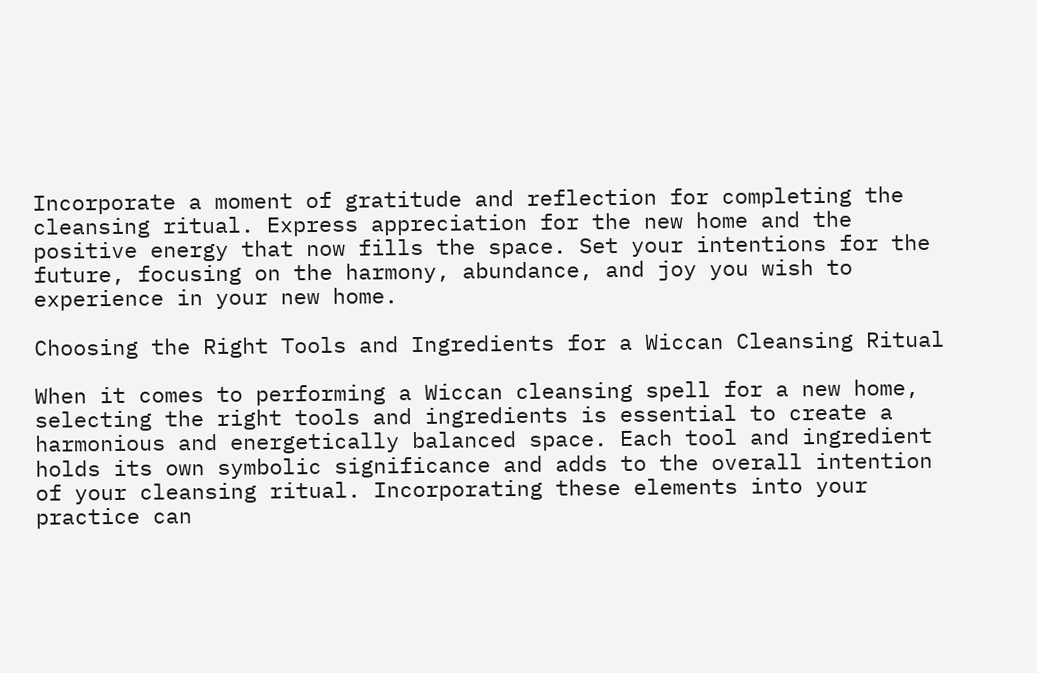Incorporate a moment of gratitude and reflection for completing the cleansing ritual. Express appreciation for the new home and the positive energy that now fills the space. Set your intentions for the future, focusing on the harmony, abundance, and joy you wish to experience in your new home.

Choosing the Right Tools and Ingredients for a Wiccan Cleansing Ritual

When it comes to performing a Wiccan cleansing spell for a new home, selecting the right tools and ingredients is essential to create a harmonious and energetically balanced space. Each tool and ingredient holds its own symbolic significance and adds to the overall intention of your cleansing ritual. Incorporating these elements into your practice can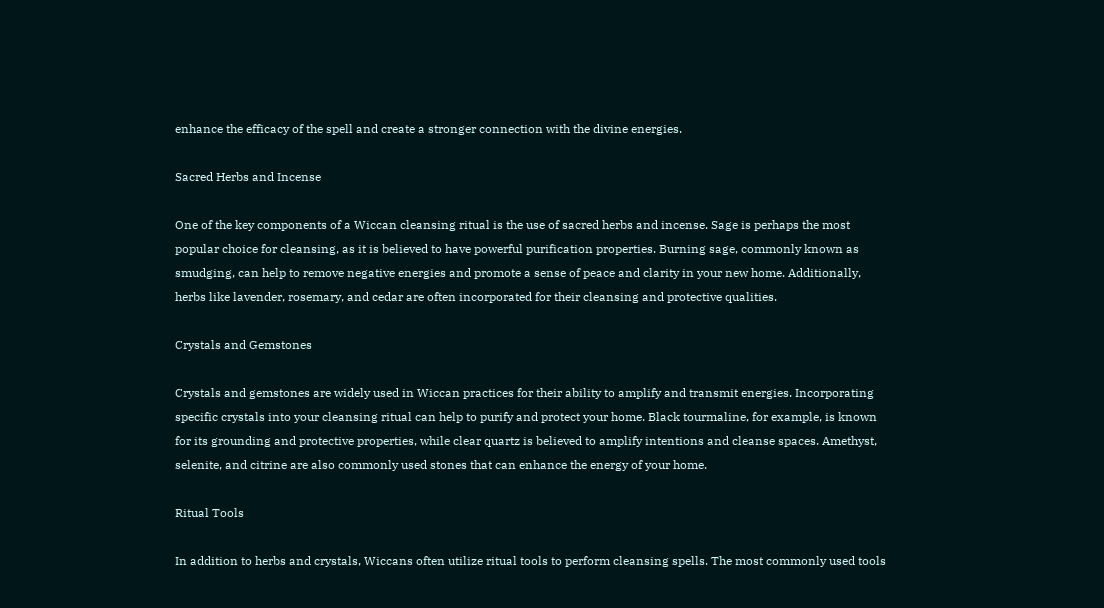enhance the efficacy of the spell and create a stronger connection with the divine energies.

Sacred Herbs and Incense

One of the key components of a Wiccan cleansing ritual is the use of sacred herbs and incense. Sage is perhaps the most popular choice for cleansing, as it is believed to have powerful purification properties. Burning sage, commonly known as smudging, can help to remove negative energies and promote a sense of peace and clarity in your new home. Additionally, herbs like lavender, rosemary, and cedar are often incorporated for their cleansing and protective qualities.

Crystals and Gemstones

Crystals and gemstones are widely used in Wiccan practices for their ability to amplify and transmit energies. Incorporating specific crystals into your cleansing ritual can help to purify and protect your home. Black tourmaline, for example, is known for its grounding and protective properties, while clear quartz is believed to amplify intentions and cleanse spaces. Amethyst, selenite, and citrine are also commonly used stones that can enhance the energy of your home.

Ritual Tools

In addition to herbs and crystals, Wiccans often utilize ritual tools to perform cleansing spells. The most commonly used tools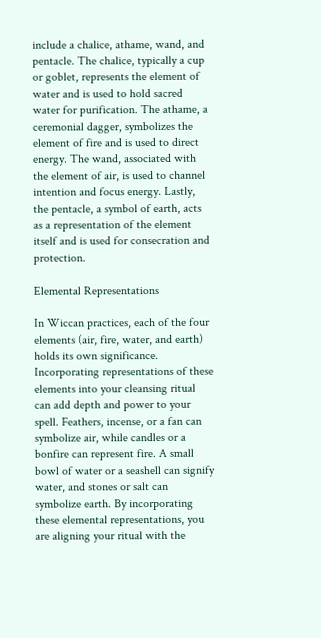include a chalice, athame, wand, and pentacle. The chalice, typically a cup or goblet, represents the element of water and is used to hold sacred water for purification. The athame, a ceremonial dagger, symbolizes the element of fire and is used to direct energy. The wand, associated with the element of air, is used to channel intention and focus energy. Lastly, the pentacle, a symbol of earth, acts as a representation of the element itself and is used for consecration and protection.

Elemental Representations

In Wiccan practices, each of the four elements (air, fire, water, and earth) holds its own significance. Incorporating representations of these elements into your cleansing ritual can add depth and power to your spell. Feathers, incense, or a fan can symbolize air, while candles or a bonfire can represent fire. A small bowl of water or a seashell can signify water, and stones or salt can symbolize earth. By incorporating these elemental representations, you are aligning your ritual with the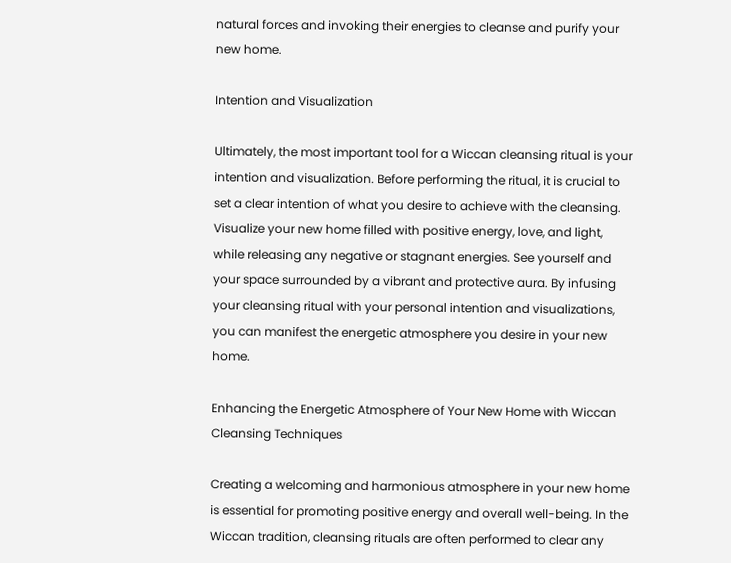natural forces and invoking their energies to cleanse and purify your new home.

Intention and Visualization

Ultimately, the most important tool for a Wiccan cleansing ritual is your intention and visualization. Before performing the ritual, it is crucial to set a clear intention of what you desire to achieve with the cleansing. Visualize your new home filled with positive energy, love, and light, while releasing any negative or stagnant energies. See yourself and your space surrounded by a vibrant and protective aura. By infusing your cleansing ritual with your personal intention and visualizations, you can manifest the energetic atmosphere you desire in your new home.

Enhancing the Energetic Atmosphere of Your New Home with Wiccan Cleansing Techniques

Creating a welcoming and harmonious atmosphere in your new home is essential for promoting positive energy and overall well-being. In the Wiccan tradition, cleansing rituals are often performed to clear any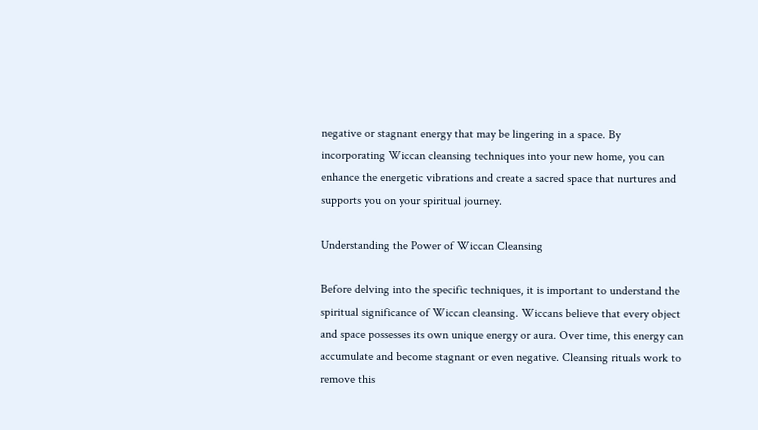negative or stagnant energy that may be lingering in a space. By incorporating Wiccan cleansing techniques into your new home, you can enhance the energetic vibrations and create a sacred space that nurtures and supports you on your spiritual journey.

Understanding the Power of Wiccan Cleansing

Before delving into the specific techniques, it is important to understand the spiritual significance of Wiccan cleansing. Wiccans believe that every object and space possesses its own unique energy or aura. Over time, this energy can accumulate and become stagnant or even negative. Cleansing rituals work to remove this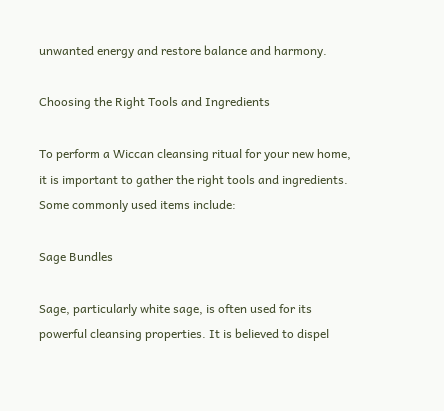unwanted energy and restore balance and harmony.

Choosing the Right Tools and Ingredients

To perform a Wiccan cleansing ritual for your new home, it is important to gather the right tools and ingredients. Some commonly used items include:

Sage Bundles

Sage, particularly white sage, is often used for its powerful cleansing properties. It is believed to dispel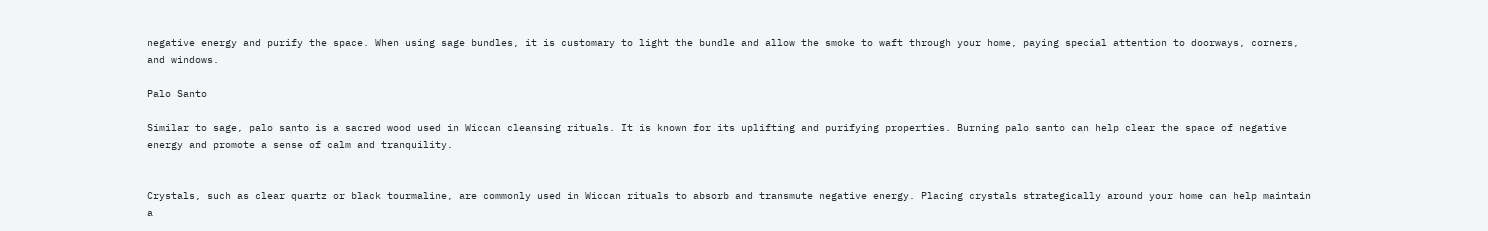negative energy and purify the space. When using sage bundles, it is customary to light the bundle and allow the smoke to waft through your home, paying special attention to doorways, corners, and windows.

Palo Santo

Similar to sage, palo santo is a sacred wood used in Wiccan cleansing rituals. It is known for its uplifting and purifying properties. Burning palo santo can help clear the space of negative energy and promote a sense of calm and tranquility.


Crystals, such as clear quartz or black tourmaline, are commonly used in Wiccan rituals to absorb and transmute negative energy. Placing crystals strategically around your home can help maintain a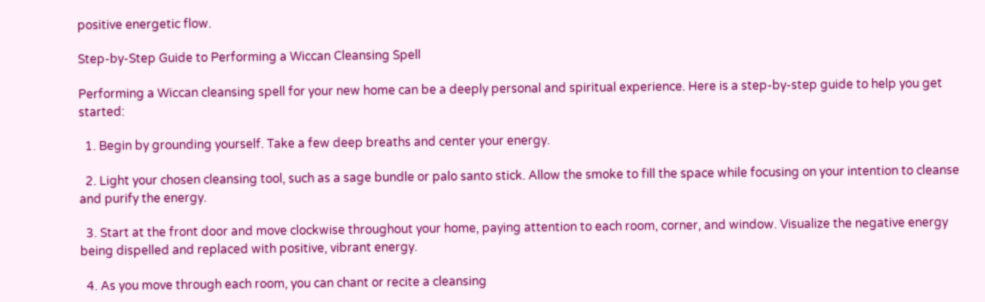positive energetic flow.

Step-by-Step Guide to Performing a Wiccan Cleansing Spell

Performing a Wiccan cleansing spell for your new home can be a deeply personal and spiritual experience. Here is a step-by-step guide to help you get started:

  1. Begin by grounding yourself. Take a few deep breaths and center your energy.

  2. Light your chosen cleansing tool, such as a sage bundle or palo santo stick. Allow the smoke to fill the space while focusing on your intention to cleanse and purify the energy.

  3. Start at the front door and move clockwise throughout your home, paying attention to each room, corner, and window. Visualize the negative energy being dispelled and replaced with positive, vibrant energy.

  4. As you move through each room, you can chant or recite a cleansing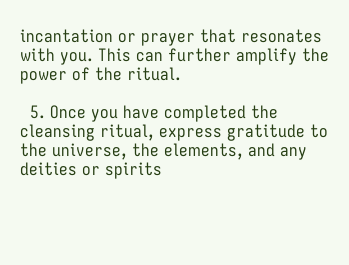incantation or prayer that resonates with you. This can further amplify the power of the ritual.

  5. Once you have completed the cleansing ritual, express gratitude to the universe, the elements, and any deities or spirits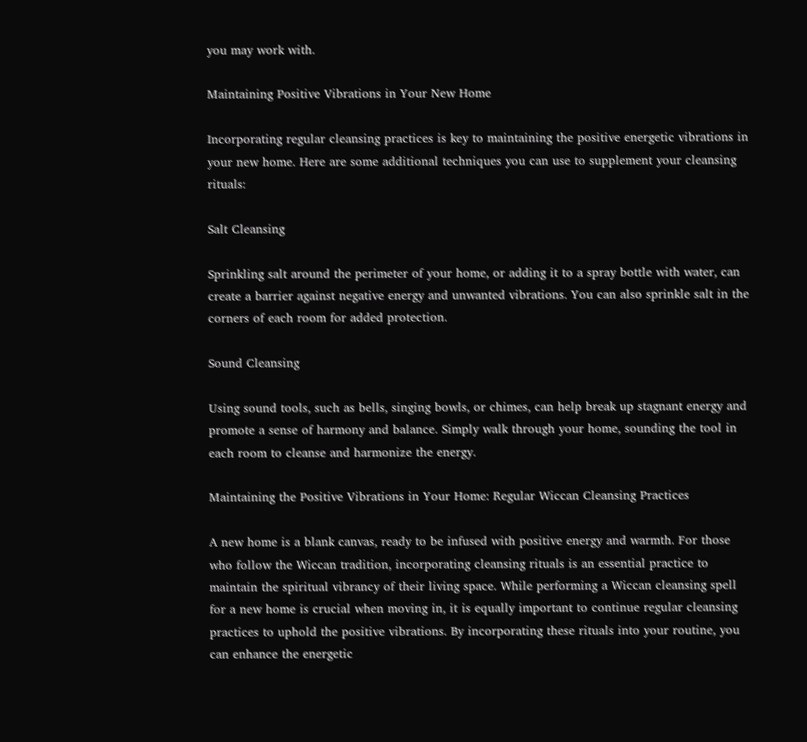you may work with.

Maintaining Positive Vibrations in Your New Home

Incorporating regular cleansing practices is key to maintaining the positive energetic vibrations in your new home. Here are some additional techniques you can use to supplement your cleansing rituals:

Salt Cleansing

Sprinkling salt around the perimeter of your home, or adding it to a spray bottle with water, can create a barrier against negative energy and unwanted vibrations. You can also sprinkle salt in the corners of each room for added protection.

Sound Cleansing

Using sound tools, such as bells, singing bowls, or chimes, can help break up stagnant energy and promote a sense of harmony and balance. Simply walk through your home, sounding the tool in each room to cleanse and harmonize the energy.

Maintaining the Positive Vibrations in Your Home: Regular Wiccan Cleansing Practices

A new home is a blank canvas, ready to be infused with positive energy and warmth. For those who follow the Wiccan tradition, incorporating cleansing rituals is an essential practice to maintain the spiritual vibrancy of their living space. While performing a Wiccan cleansing spell for a new home is crucial when moving in, it is equally important to continue regular cleansing practices to uphold the positive vibrations. By incorporating these rituals into your routine, you can enhance the energetic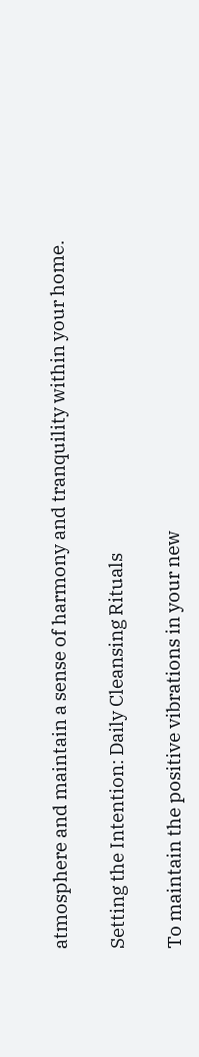atmosphere and maintain a sense of harmony and tranquility within your home.

Setting the Intention: Daily Cleansing Rituals

To maintain the positive vibrations in your new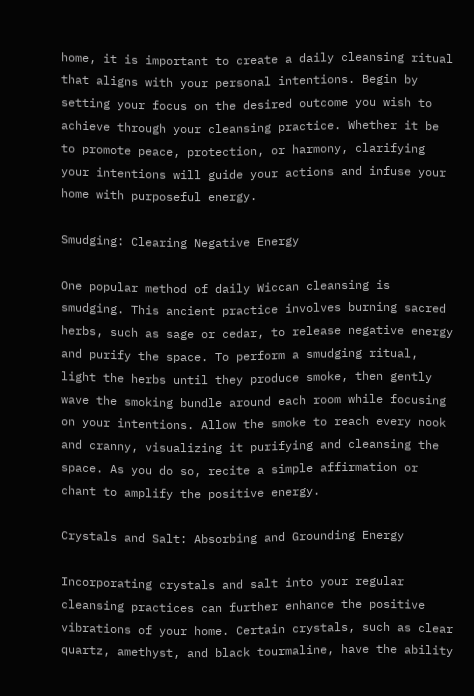home, it is important to create a daily cleansing ritual that aligns with your personal intentions. Begin by setting your focus on the desired outcome you wish to achieve through your cleansing practice. Whether it be to promote peace, protection, or harmony, clarifying your intentions will guide your actions and infuse your home with purposeful energy.

Smudging: Clearing Negative Energy

One popular method of daily Wiccan cleansing is smudging. This ancient practice involves burning sacred herbs, such as sage or cedar, to release negative energy and purify the space. To perform a smudging ritual, light the herbs until they produce smoke, then gently wave the smoking bundle around each room while focusing on your intentions. Allow the smoke to reach every nook and cranny, visualizing it purifying and cleansing the space. As you do so, recite a simple affirmation or chant to amplify the positive energy.

Crystals and Salt: Absorbing and Grounding Energy

Incorporating crystals and salt into your regular cleansing practices can further enhance the positive vibrations of your home. Certain crystals, such as clear quartz, amethyst, and black tourmaline, have the ability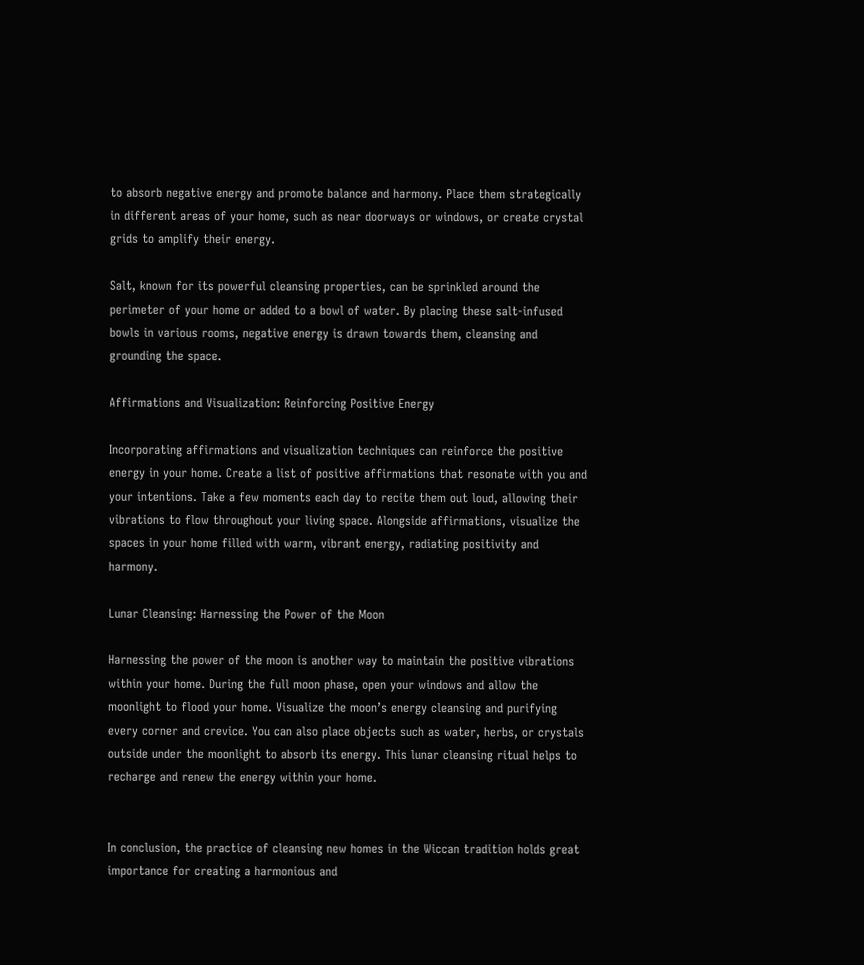to absorb negative energy and promote balance and harmony. Place them strategically in different areas of your home, such as near doorways or windows, or create crystal grids to amplify their energy.

Salt, known for its powerful cleansing properties, can be sprinkled around the perimeter of your home or added to a bowl of water. By placing these salt-infused bowls in various rooms, negative energy is drawn towards them, cleansing and grounding the space.

Affirmations and Visualization: Reinforcing Positive Energy

Incorporating affirmations and visualization techniques can reinforce the positive energy in your home. Create a list of positive affirmations that resonate with you and your intentions. Take a few moments each day to recite them out loud, allowing their vibrations to flow throughout your living space. Alongside affirmations, visualize the spaces in your home filled with warm, vibrant energy, radiating positivity and harmony.

Lunar Cleansing: Harnessing the Power of the Moon

Harnessing the power of the moon is another way to maintain the positive vibrations within your home. During the full moon phase, open your windows and allow the moonlight to flood your home. Visualize the moon’s energy cleansing and purifying every corner and crevice. You can also place objects such as water, herbs, or crystals outside under the moonlight to absorb its energy. This lunar cleansing ritual helps to recharge and renew the energy within your home.


In conclusion, the practice of cleansing new homes in the Wiccan tradition holds great importance for creating a harmonious and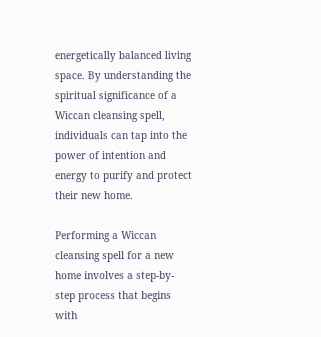energetically balanced living space. By understanding the spiritual significance of a Wiccan cleansing spell, individuals can tap into the power of intention and energy to purify and protect their new home.

Performing a Wiccan cleansing spell for a new home involves a step-by-step process that begins with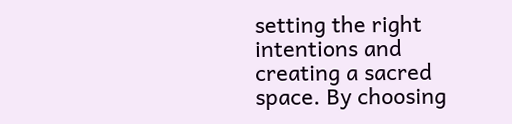setting the right intentions and creating a sacred space. By choosing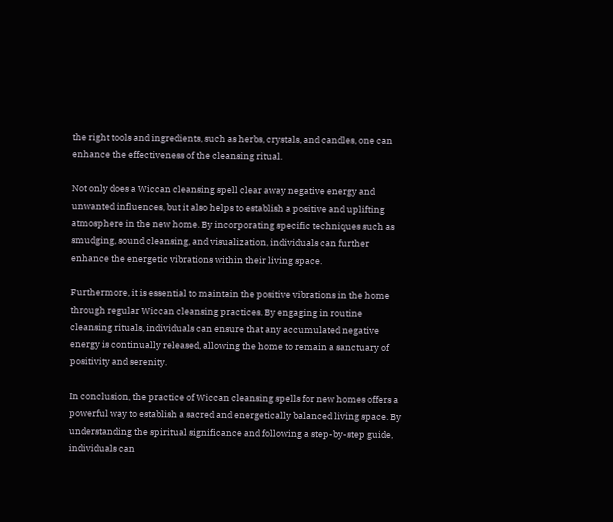the right tools and ingredients, such as herbs, crystals, and candles, one can enhance the effectiveness of the cleansing ritual.

Not only does a Wiccan cleansing spell clear away negative energy and unwanted influences, but it also helps to establish a positive and uplifting atmosphere in the new home. By incorporating specific techniques such as smudging, sound cleansing, and visualization, individuals can further enhance the energetic vibrations within their living space.

Furthermore, it is essential to maintain the positive vibrations in the home through regular Wiccan cleansing practices. By engaging in routine cleansing rituals, individuals can ensure that any accumulated negative energy is continually released, allowing the home to remain a sanctuary of positivity and serenity.

In conclusion, the practice of Wiccan cleansing spells for new homes offers a powerful way to establish a sacred and energetically balanced living space. By understanding the spiritual significance and following a step-by-step guide, individuals can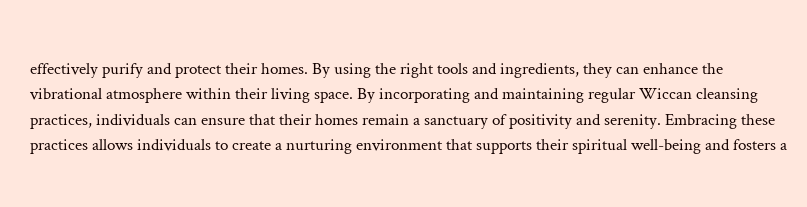effectively purify and protect their homes. By using the right tools and ingredients, they can enhance the vibrational atmosphere within their living space. By incorporating and maintaining regular Wiccan cleansing practices, individuals can ensure that their homes remain a sanctuary of positivity and serenity. Embracing these practices allows individuals to create a nurturing environment that supports their spiritual well-being and fosters a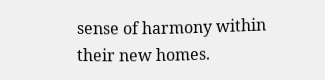sense of harmony within their new homes.